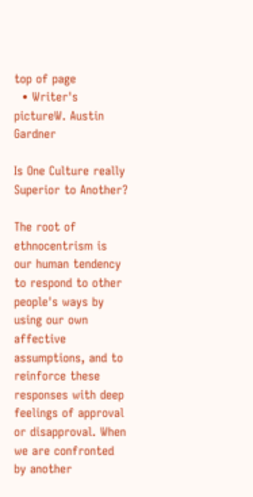top of page
  • Writer's pictureW. Austin Gardner

Is One Culture really Superior to Another?

The root of ethnocentrism is our human tendency to respond to other people's ways by using our own affective assumptions, and to reinforce these responses with deep feelings of approval or disapproval. When we are confronted by another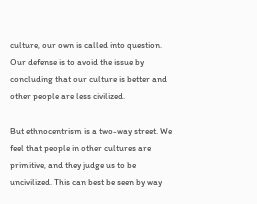culture, our own is called into question. Our defense is to avoid the issue by concluding that our culture is better and other people are less civilized.

But ethnocentrism is a two-way street. We feel that people in other cultures are primitive, and they judge us to be uncivilized. This can best be seen by way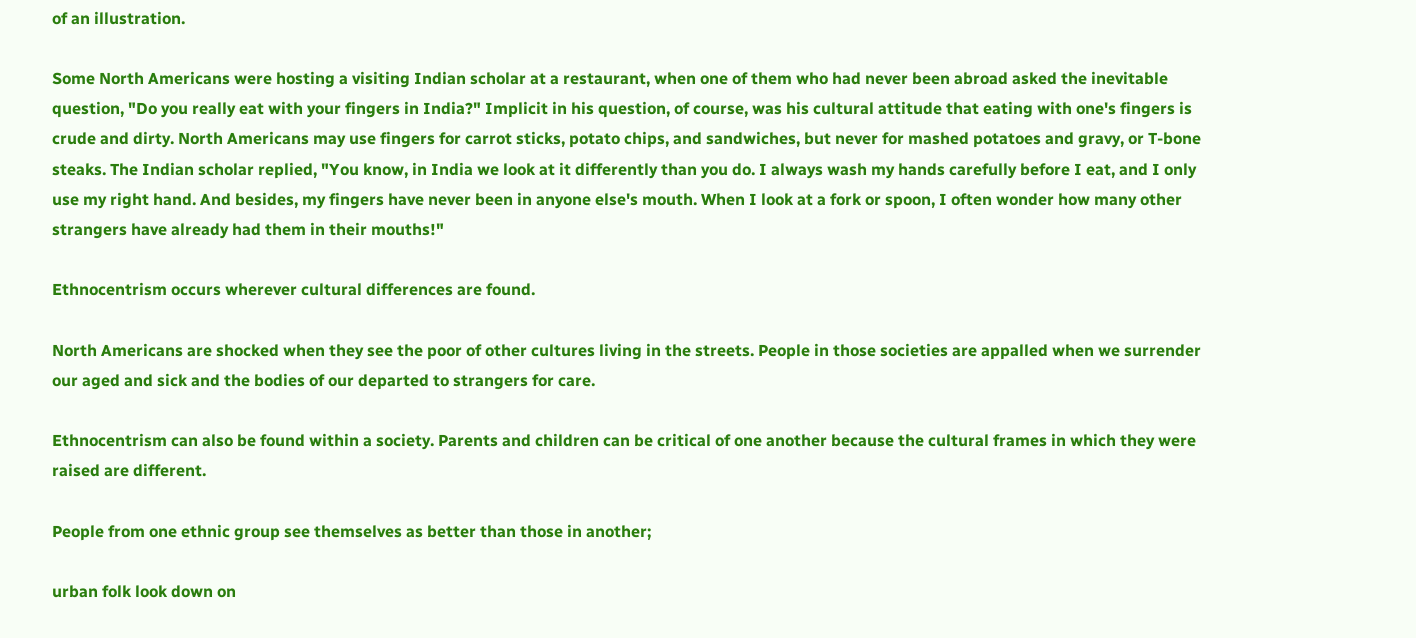of an illustration.

Some North Americans were hosting a visiting Indian scholar at a restaurant, when one of them who had never been abroad asked the inevitable question, "Do you really eat with your fingers in India?" Implicit in his question, of course, was his cultural attitude that eating with one's fingers is crude and dirty. North Americans may use fingers for carrot sticks, potato chips, and sandwiches, but never for mashed potatoes and gravy, or T-bone steaks. The Indian scholar replied, "You know, in India we look at it differently than you do. I always wash my hands carefully before I eat, and I only use my right hand. And besides, my fingers have never been in anyone else's mouth. When I look at a fork or spoon, I often wonder how many other strangers have already had them in their mouths!"

Ethnocentrism occurs wherever cultural differences are found.

North Americans are shocked when they see the poor of other cultures living in the streets. People in those societies are appalled when we surrender our aged and sick and the bodies of our departed to strangers for care.

Ethnocentrism can also be found within a society. Parents and children can be critical of one another because the cultural frames in which they were raised are different.

People from one ethnic group see themselves as better than those in another;

urban folk look down on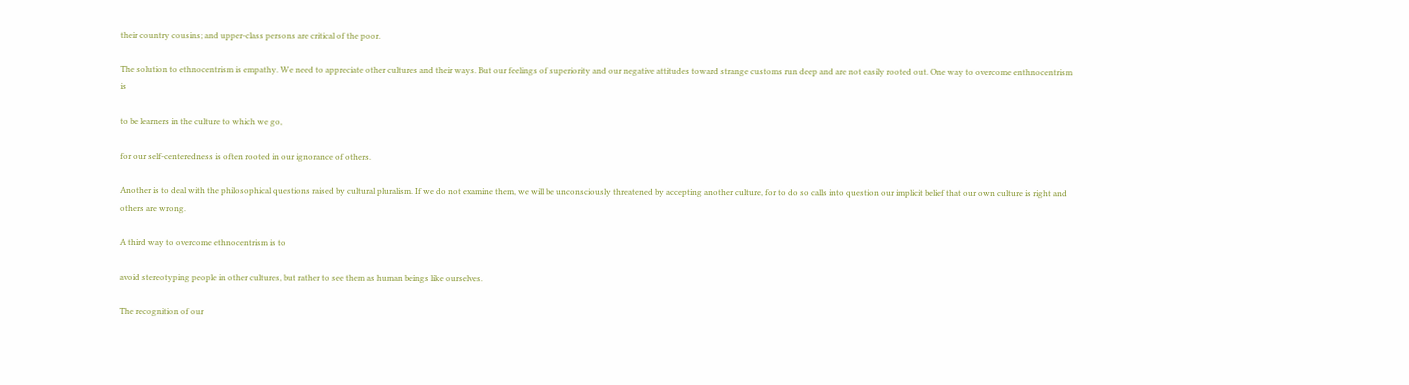their country cousins; and upper-class persons are critical of the poor.

The solution to ethnocentrism is empathy. We need to appreciate other cultures and their ways. But our feelings of superiority and our negative attitudes toward strange customs run deep and are not easily rooted out. One way to overcome enthnocentrism is

to be learners in the culture to which we go,

for our self-centeredness is often rooted in our ignorance of others.

Another is to deal with the philosophical questions raised by cultural pluralism. If we do not examine them, we will be unconsciously threatened by accepting another culture, for to do so calls into question our implicit belief that our own culture is right and others are wrong.

A third way to overcome ethnocentrism is to

avoid stereotyping people in other cultures, but rather to see them as human beings like ourselves.

The recognition of our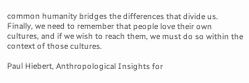common humanity bridges the differences that divide us. Finally, we need to remember that people love their own cultures, and if we wish to reach them, we must do so within the context of those cultures.

Paul Hiebert, Anthropological Insights for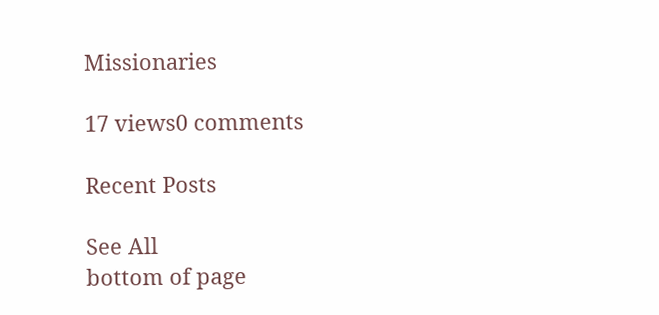Missionaries

17 views0 comments

Recent Posts

See All
bottom of page